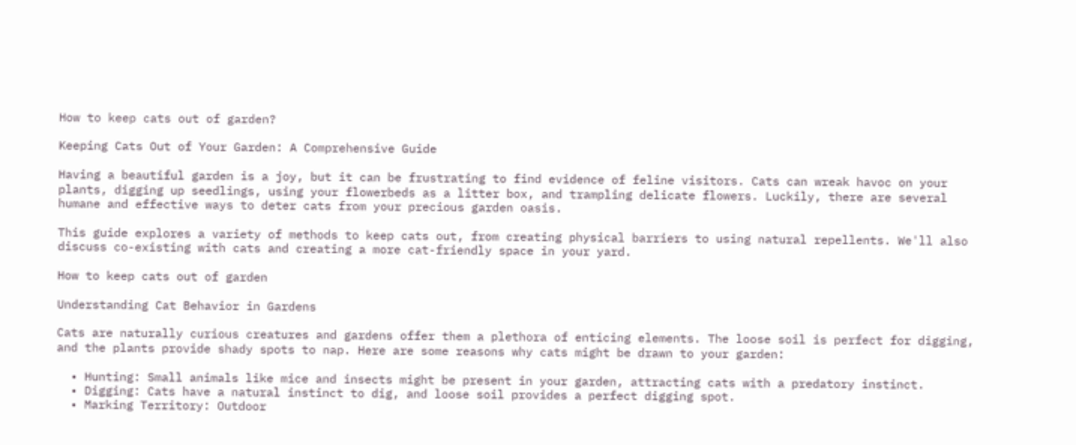How to keep cats out of garden?

Keeping Cats Out of Your Garden: A Comprehensive Guide

Having a beautiful garden is a joy, but it can be frustrating to find evidence of feline visitors. Cats can wreak havoc on your plants, digging up seedlings, using your flowerbeds as a litter box, and trampling delicate flowers. Luckily, there are several humane and effective ways to deter cats from your precious garden oasis.

This guide explores a variety of methods to keep cats out, from creating physical barriers to using natural repellents. We'll also discuss co-existing with cats and creating a more cat-friendly space in your yard.

How to keep cats out of garden

Understanding Cat Behavior in Gardens

Cats are naturally curious creatures and gardens offer them a plethora of enticing elements. The loose soil is perfect for digging, and the plants provide shady spots to nap. Here are some reasons why cats might be drawn to your garden:

  • Hunting: Small animals like mice and insects might be present in your garden, attracting cats with a predatory instinct.
  • Digging: Cats have a natural instinct to dig, and loose soil provides a perfect digging spot.
  • Marking Territory: Outdoor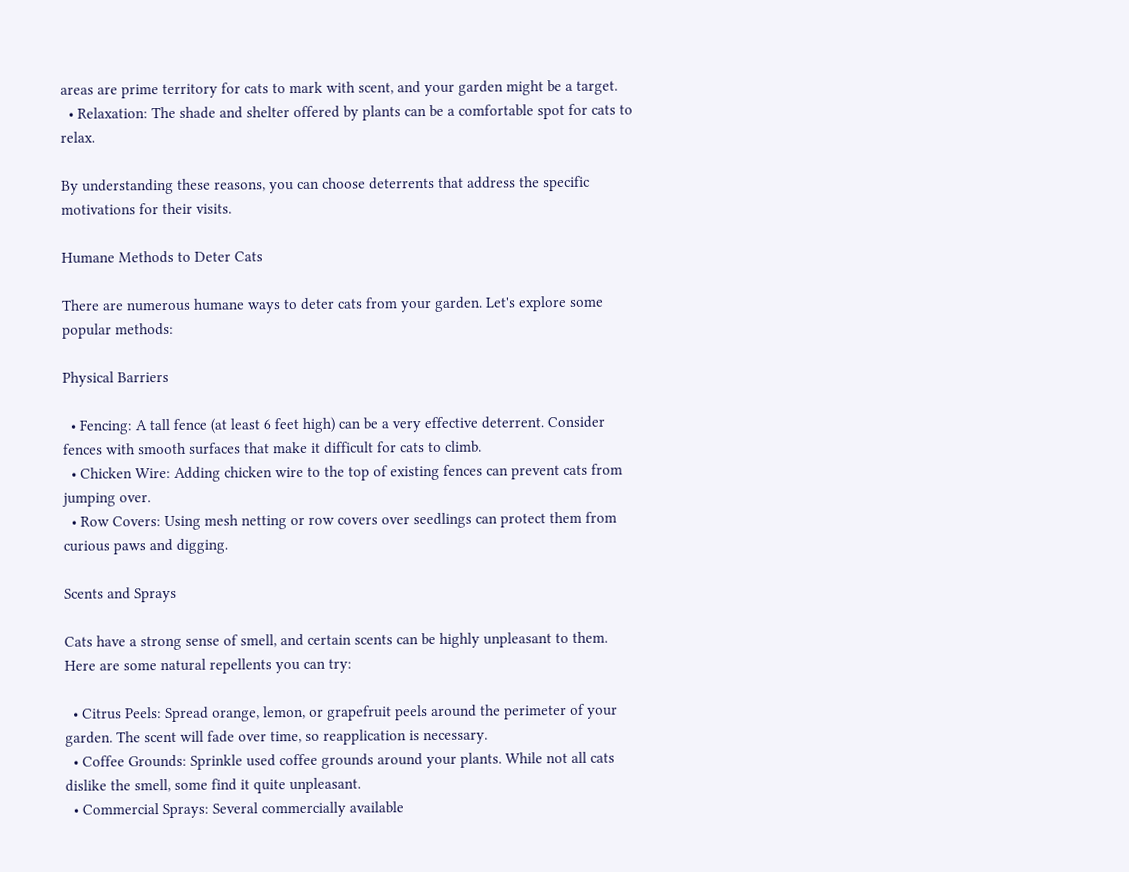areas are prime territory for cats to mark with scent, and your garden might be a target.
  • Relaxation: The shade and shelter offered by plants can be a comfortable spot for cats to relax.

By understanding these reasons, you can choose deterrents that address the specific motivations for their visits.

Humane Methods to Deter Cats

There are numerous humane ways to deter cats from your garden. Let's explore some popular methods:

Physical Barriers

  • Fencing: A tall fence (at least 6 feet high) can be a very effective deterrent. Consider fences with smooth surfaces that make it difficult for cats to climb.
  • Chicken Wire: Adding chicken wire to the top of existing fences can prevent cats from jumping over.
  • Row Covers: Using mesh netting or row covers over seedlings can protect them from curious paws and digging.

Scents and Sprays

Cats have a strong sense of smell, and certain scents can be highly unpleasant to them. Here are some natural repellents you can try:

  • Citrus Peels: Spread orange, lemon, or grapefruit peels around the perimeter of your garden. The scent will fade over time, so reapplication is necessary.
  • Coffee Grounds: Sprinkle used coffee grounds around your plants. While not all cats dislike the smell, some find it quite unpleasant.
  • Commercial Sprays: Several commercially available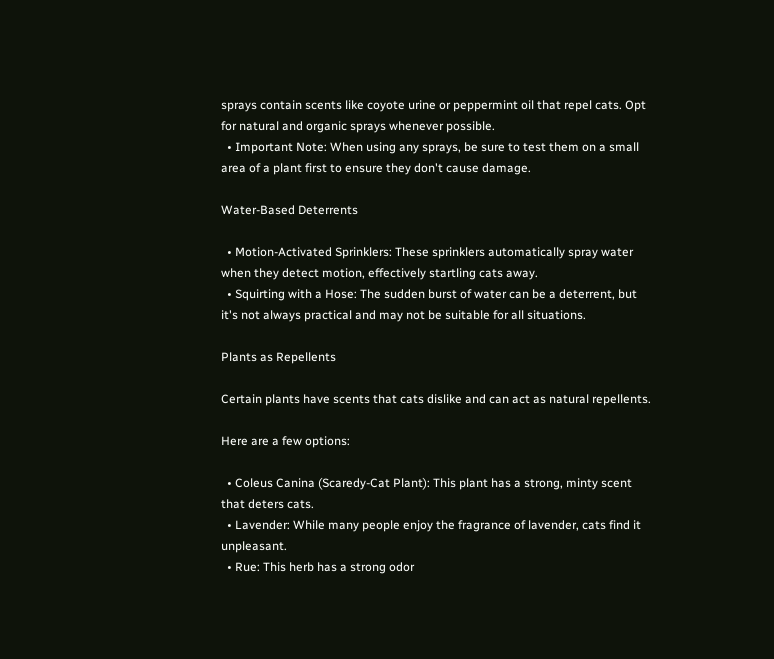sprays contain scents like coyote urine or peppermint oil that repel cats. Opt for natural and organic sprays whenever possible.
  • Important Note: When using any sprays, be sure to test them on a small area of a plant first to ensure they don't cause damage.

Water-Based Deterrents

  • Motion-Activated Sprinklers: These sprinklers automatically spray water when they detect motion, effectively startling cats away.
  • Squirting with a Hose: The sudden burst of water can be a deterrent, but it's not always practical and may not be suitable for all situations.

Plants as Repellents

Certain plants have scents that cats dislike and can act as natural repellents.

Here are a few options:

  • Coleus Canina (Scaredy-Cat Plant): This plant has a strong, minty scent that deters cats.
  • Lavender: While many people enjoy the fragrance of lavender, cats find it unpleasant.
  • Rue: This herb has a strong odor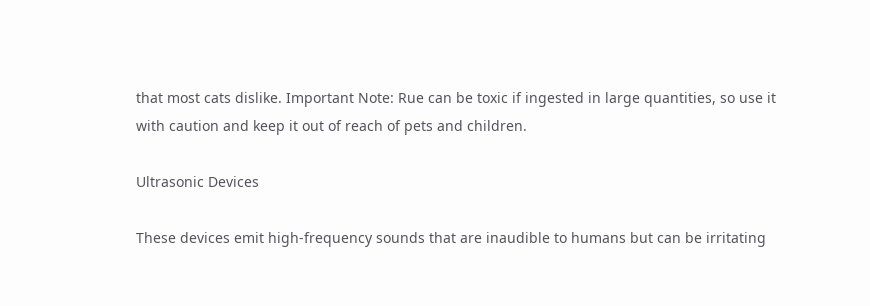that most cats dislike. Important Note: Rue can be toxic if ingested in large quantities, so use it with caution and keep it out of reach of pets and children.

Ultrasonic Devices

These devices emit high-frequency sounds that are inaudible to humans but can be irritating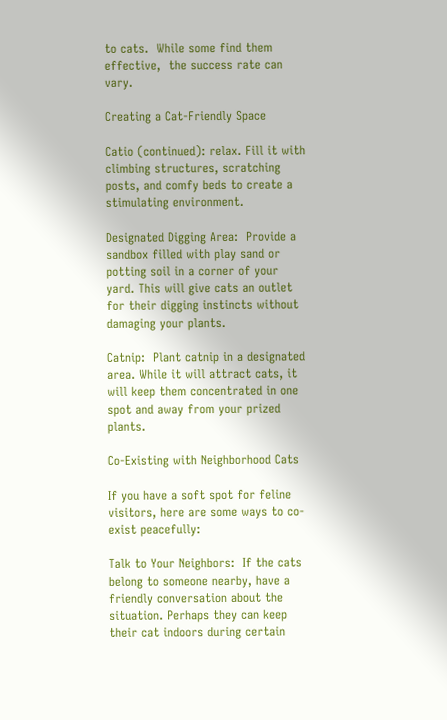to cats.  While some find them effective,  the success rate can vary.

Creating a Cat-Friendly Space

Catio (continued): relax. Fill it with climbing structures, scratching posts, and comfy beds to create a stimulating environment.

Designated Digging Area:  Provide a sandbox filled with play sand or potting soil in a corner of your yard. This will give cats an outlet for their digging instincts without damaging your plants.

Catnip:  Plant catnip in a designated area. While it will attract cats, it will keep them concentrated in one spot and away from your prized plants.

Co-Existing with Neighborhood Cats

If you have a soft spot for feline visitors, here are some ways to co-exist peacefully:

Talk to Your Neighbors:  If the cats belong to someone nearby, have a friendly conversation about the situation. Perhaps they can keep their cat indoors during certain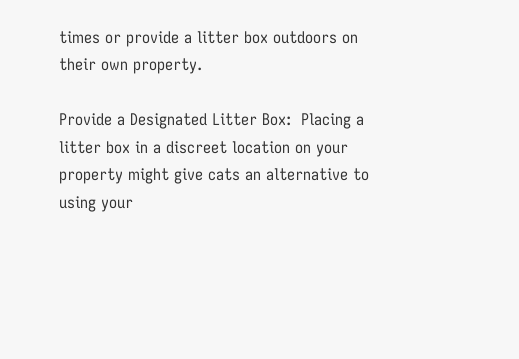times or provide a litter box outdoors on their own property.

Provide a Designated Litter Box:  Placing a litter box in a discreet location on your property might give cats an alternative to using your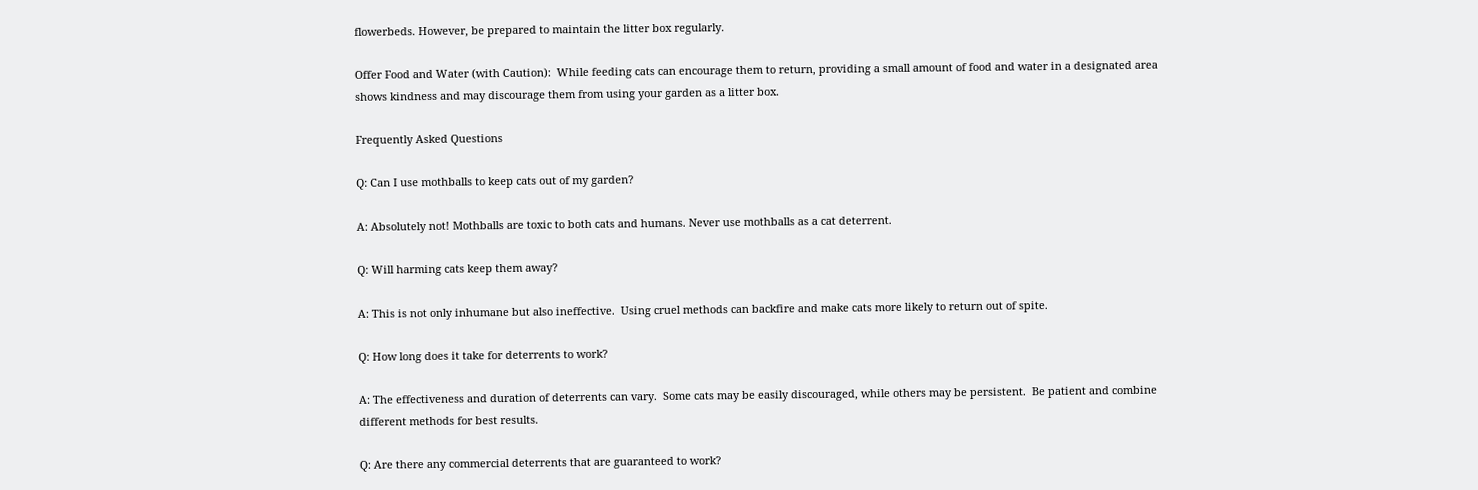flowerbeds. However, be prepared to maintain the litter box regularly.

Offer Food and Water (with Caution):  While feeding cats can encourage them to return, providing a small amount of food and water in a designated area shows kindness and may discourage them from using your garden as a litter box.

Frequently Asked Questions

Q: Can I use mothballs to keep cats out of my garden?

A: Absolutely not! Mothballs are toxic to both cats and humans. Never use mothballs as a cat deterrent.

Q: Will harming cats keep them away?

A: This is not only inhumane but also ineffective.  Using cruel methods can backfire and make cats more likely to return out of spite.

Q: How long does it take for deterrents to work?

A: The effectiveness and duration of deterrents can vary.  Some cats may be easily discouraged, while others may be persistent.  Be patient and combine different methods for best results.

Q: Are there any commercial deterrents that are guaranteed to work?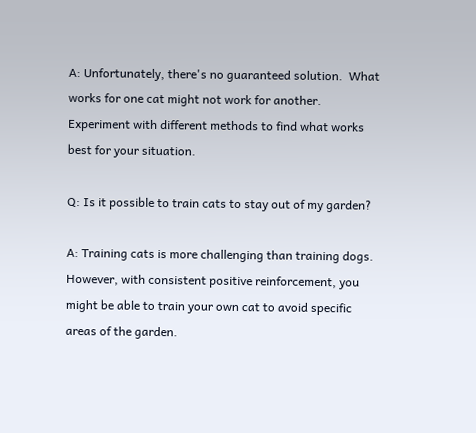A: Unfortunately, there's no guaranteed solution.  What works for one cat might not work for another.  Experiment with different methods to find what works best for your situation.

Q: Is it possible to train cats to stay out of my garden?

A: Training cats is more challenging than training dogs.  However, with consistent positive reinforcement, you might be able to train your own cat to avoid specific areas of the garden.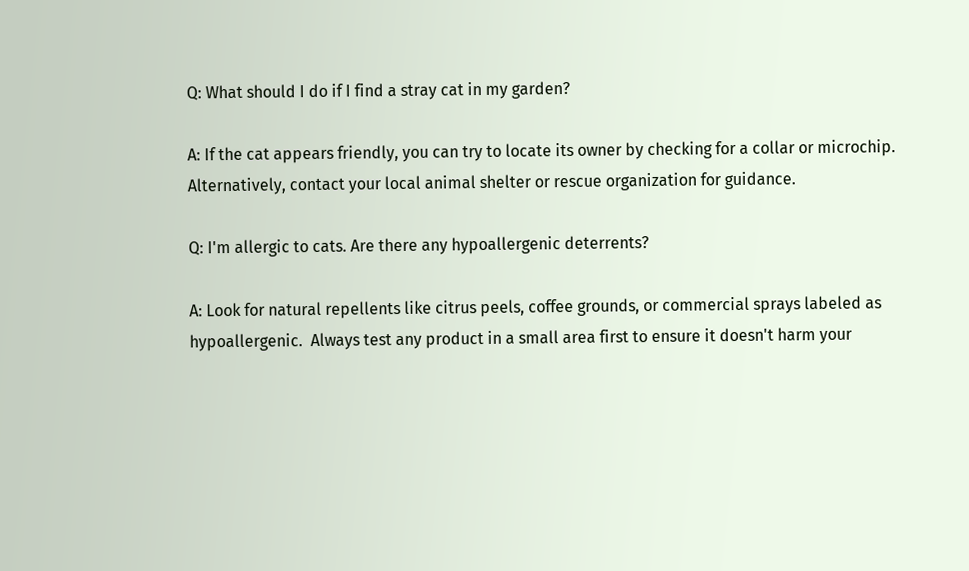Q: What should I do if I find a stray cat in my garden?

A: If the cat appears friendly, you can try to locate its owner by checking for a collar or microchip.  Alternatively, contact your local animal shelter or rescue organization for guidance.

Q: I'm allergic to cats. Are there any hypoallergenic deterrents?

A: Look for natural repellents like citrus peels, coffee grounds, or commercial sprays labeled as hypoallergenic.  Always test any product in a small area first to ensure it doesn't harm your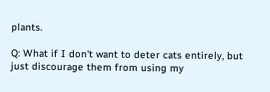plants.

Q: What if I don't want to deter cats entirely, but just discourage them from using my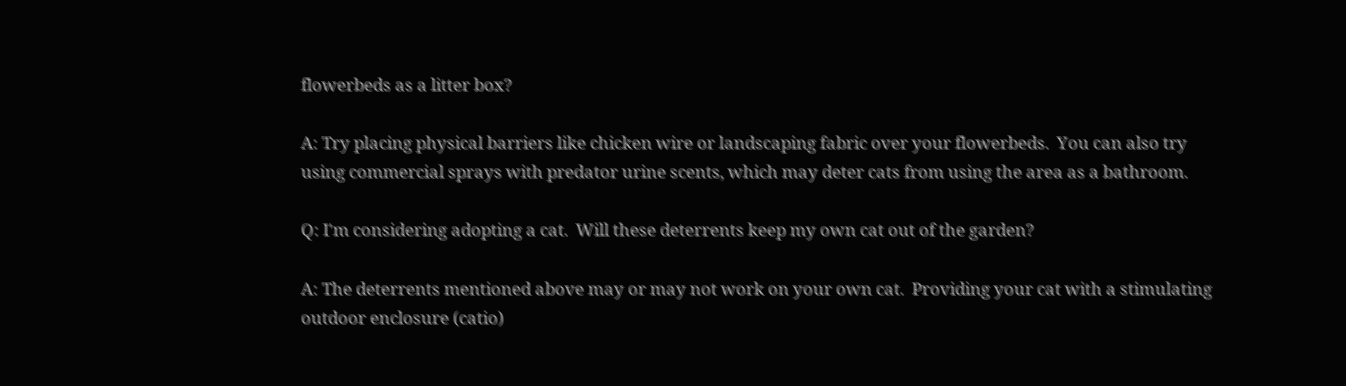flowerbeds as a litter box?

A: Try placing physical barriers like chicken wire or landscaping fabric over your flowerbeds.  You can also try using commercial sprays with predator urine scents, which may deter cats from using the area as a bathroom.

Q: I'm considering adopting a cat.  Will these deterrents keep my own cat out of the garden?

A: The deterrents mentioned above may or may not work on your own cat.  Providing your cat with a stimulating outdoor enclosure (catio)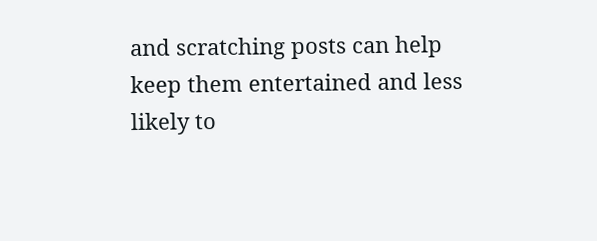and scratching posts can help keep them entertained and less likely to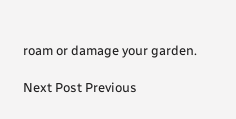roam or damage your garden.

Next Post Previous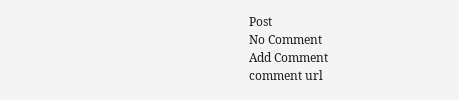Post
No Comment
Add Comment
comment url